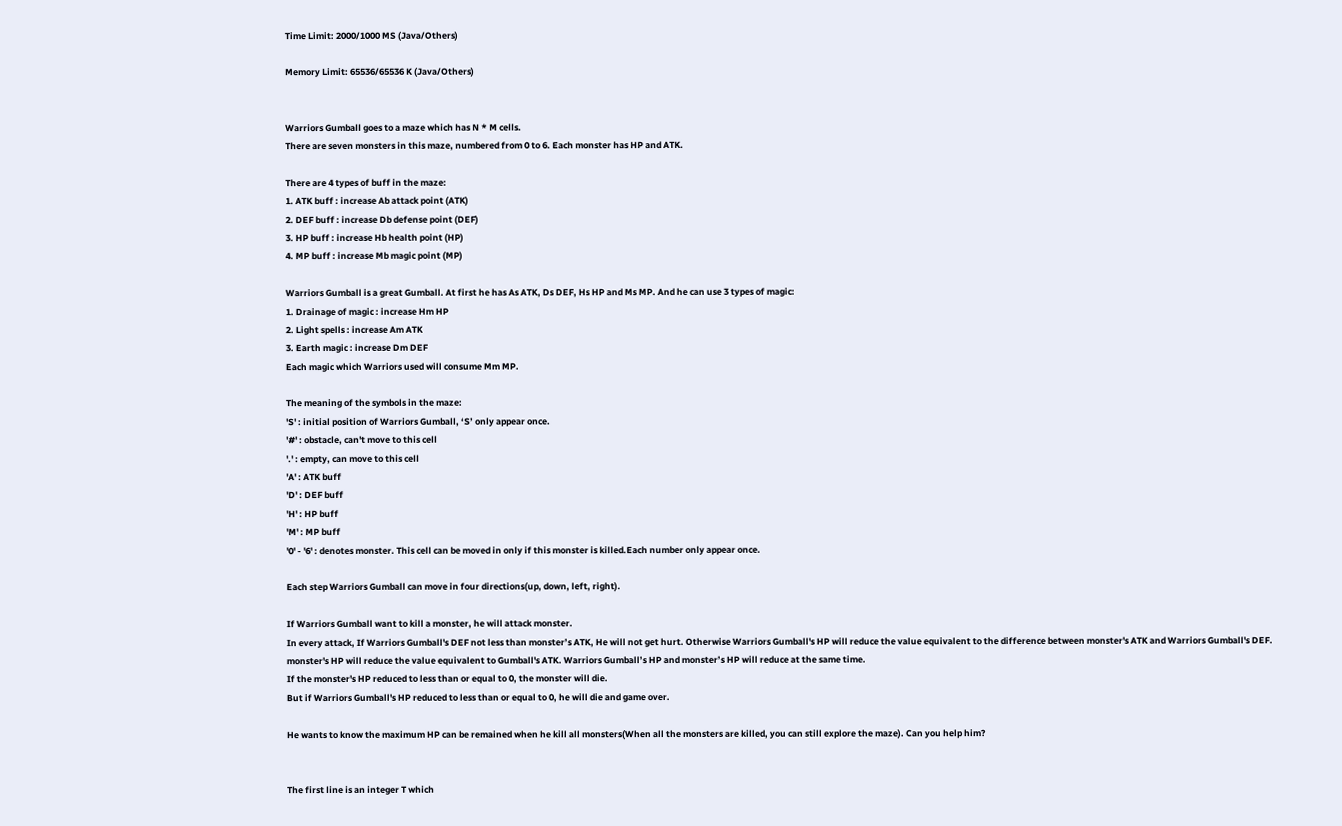Time Limit: 2000/1000 MS (Java/Others)

Memory Limit: 65536/65536 K (Java/Others)


Warriors Gumball goes to a maze which has N * M cells.
There are seven monsters in this maze, numbered from 0 to 6. Each monster has HP and ATK.

There are 4 types of buff in the maze:
1. ATK buff : increase Ab attack point (ATK)
2. DEF buff : increase Db defense point (DEF)
3. HP buff : increase Hb health point (HP)
4. MP buff : increase Mb magic point (MP)

Warriors Gumball is a great Gumball. At first he has As ATK, Ds DEF, Hs HP and Ms MP. And he can use 3 types of magic:
1. Drainage of magic : increase Hm HP
2. Light spells : increase Am ATK
3. Earth magic : increase Dm DEF
Each magic which Warriors used will consume Mm MP.

The meaning of the symbols in the maze:
'S' : initial position of Warriors Gumball, ‘S’ only appear once.
'#' : obstacle, can't move to this cell
'.' : empty, can move to this cell
'A' : ATK buff
'D' : DEF buff
'H' : HP buff
'M' : MP buff
'0' - '6' : denotes monster. This cell can be moved in only if this monster is killed.Each number only appear once.

Each step Warriors Gumball can move in four directions(up, down, left, right).

If Warriors Gumball want to kill a monster, he will attack monster.
In every attack, If Warriors Gumball's DEF not less than monster’s ATK, He will not get hurt. Otherwise Warriors Gumball's HP will reduce the value equivalent to the difference between monster's ATK and Warriors Gumball's DEF. monster's HP will reduce the value equivalent to Gumball's ATK. Warriors Gumball’s HP and monster’s HP will reduce at the same time.
If the monster's HP reduced to less than or equal to 0, the monster will die.
But if Warriors Gumball's HP reduced to less than or equal to 0, he will die and game over.

He wants to know the maximum HP can be remained when he kill all monsters(When all the monsters are killed, you can still explore the maze). Can you help him?


The first line is an integer T which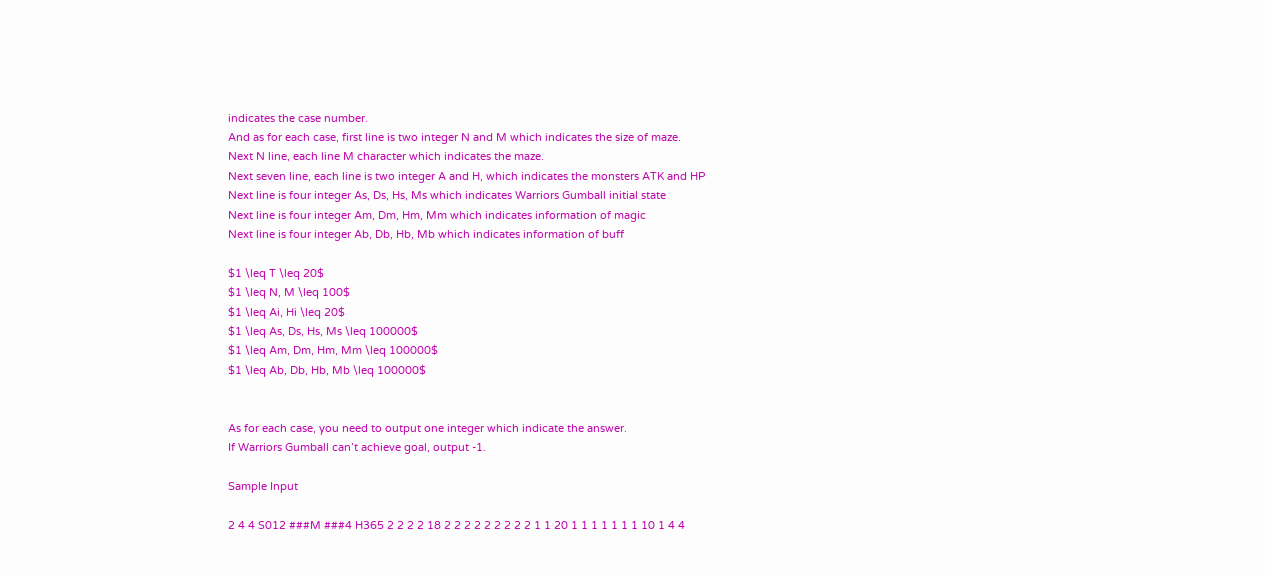indicates the case number.
And as for each case, first line is two integer N and M which indicates the size of maze.
Next N line, each line M character which indicates the maze.
Next seven line, each line is two integer A and H, which indicates the monsters ATK and HP
Next line is four integer As, Ds, Hs, Ms which indicates Warriors Gumball initial state
Next line is four integer Am, Dm, Hm, Mm which indicates information of magic
Next line is four integer Ab, Db, Hb, Mb which indicates information of buff

$1 \leq T \leq 20$
$1 \leq N, M \leq 100$
$1 \leq Ai, Hi \leq 20$
$1 \leq As, Ds, Hs, Ms \leq 100000$
$1 \leq Am, Dm, Hm, Mm \leq 100000$
$1 \leq Ab, Db, Hb, Mb \leq 100000$


As for each case, you need to output one integer which indicate the answer.
If Warriors Gumball can’t achieve goal, output -1.

Sample Input

2 4 4 S012 ###M ###4 H365 2 2 2 2 18 2 2 2 2 2 2 2 2 2 1 1 20 1 1 1 1 1 1 1 10 1 4 4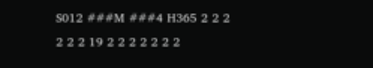S012 ###M ###4 H365 2 2 2 2 2 2 19 2 2 2 2 2 2 2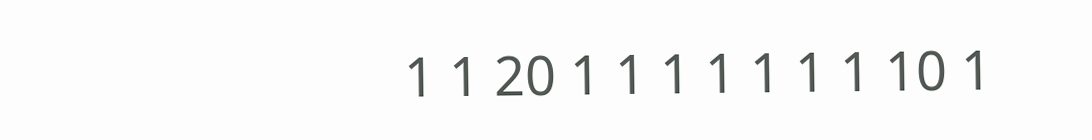1 1 20 1 1 1 1 1 1 1 10 1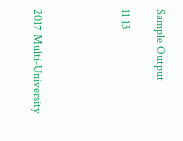Sample Output

11 13




2017 Multi-University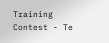Training Contest - Te